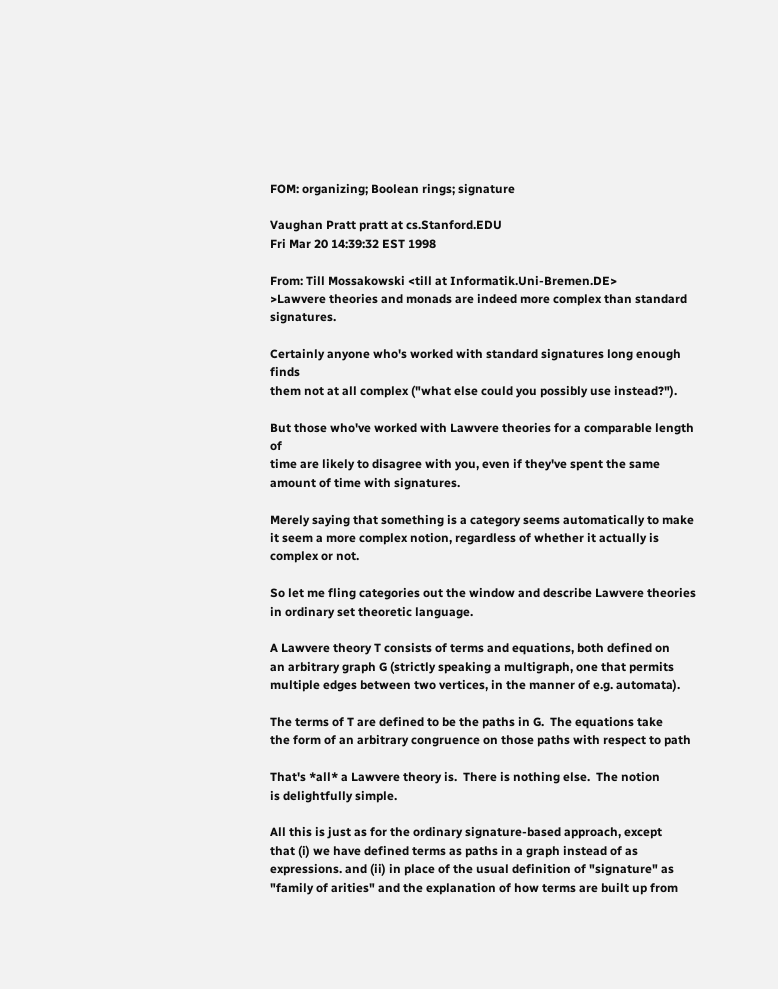FOM: organizing; Boolean rings; signature

Vaughan Pratt pratt at cs.Stanford.EDU
Fri Mar 20 14:39:32 EST 1998

From: Till Mossakowski <till at Informatik.Uni-Bremen.DE>
>Lawvere theories and monads are indeed more complex than standard signatures.

Certainly anyone who's worked with standard signatures long enough finds
them not at all complex ("what else could you possibly use instead?").

But those who've worked with Lawvere theories for a comparable length of
time are likely to disagree with you, even if they've spent the same
amount of time with signatures.

Merely saying that something is a category seems automatically to make
it seem a more complex notion, regardless of whether it actually is
complex or not.

So let me fling categories out the window and describe Lawvere theories
in ordinary set theoretic language.

A Lawvere theory T consists of terms and equations, both defined on
an arbitrary graph G (strictly speaking a multigraph, one that permits
multiple edges between two vertices, in the manner of e.g. automata).

The terms of T are defined to be the paths in G.  The equations take
the form of an arbitrary congruence on those paths with respect to path

That's *all* a Lawvere theory is.  There is nothing else.  The notion
is delightfully simple.

All this is just as for the ordinary signature-based approach, except
that (i) we have defined terms as paths in a graph instead of as
expressions. and (ii) in place of the usual definition of "signature" as
"family of arities" and the explanation of how terms are built up from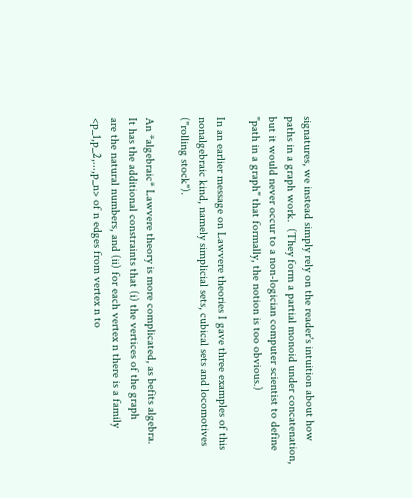signatures, we instead simply rely on the reader's intuition about how
paths in a graph work.  (They form a partial monoid under concatenation,
but it would never occur to a non-logician computer scientist to define
"path in a graph" that formally, the notion is too obvious.)

In an earlier message on Lawvere theories I gave three examples of this
nonalgebraic kind, namely simplicial sets, cubical sets and locomotives
("rolling stock").

An *algebraic* Lawvere theory is more complicated, as befits algebra.
It has the additional constraints that (i) the vertices of the graph
are the natural numbers, and (ii) for each vertex n there is a family
<p_1,p_2,...,p_n> of n edges from vertex n to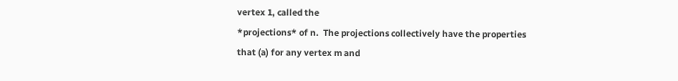vertex 1, called the
*projections* of n.  The projections collectively have the properties
that (a) for any vertex m and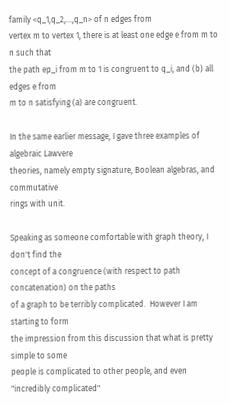family <q_1,q_2,...,q_n> of n edges from
vertex m to vertex 1, there is at least one edge e from m to n such that
the path ep_i from m to 1 is congruent to q_i, and (b) all edges e from
m to n satisfying (a) are congruent.

In the same earlier message, I gave three examples of algebraic Lawvere
theories, namely empty signature, Boolean algebras, and commutative
rings with unit.

Speaking as someone comfortable with graph theory, I don't find the
concept of a congruence (with respect to path concatenation) on the paths
of a graph to be terribly complicated.  However I am starting to form
the impression from this discussion that what is pretty simple to some
people is complicated to other people, and even "incredibly complicated"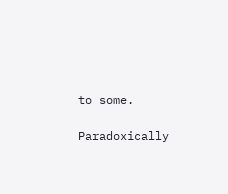to some.

Paradoxically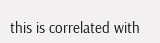this is correlated with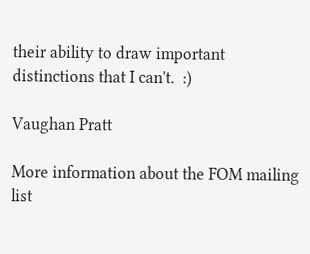their ability to draw important
distinctions that I can't.  :)

Vaughan Pratt

More information about the FOM mailing list